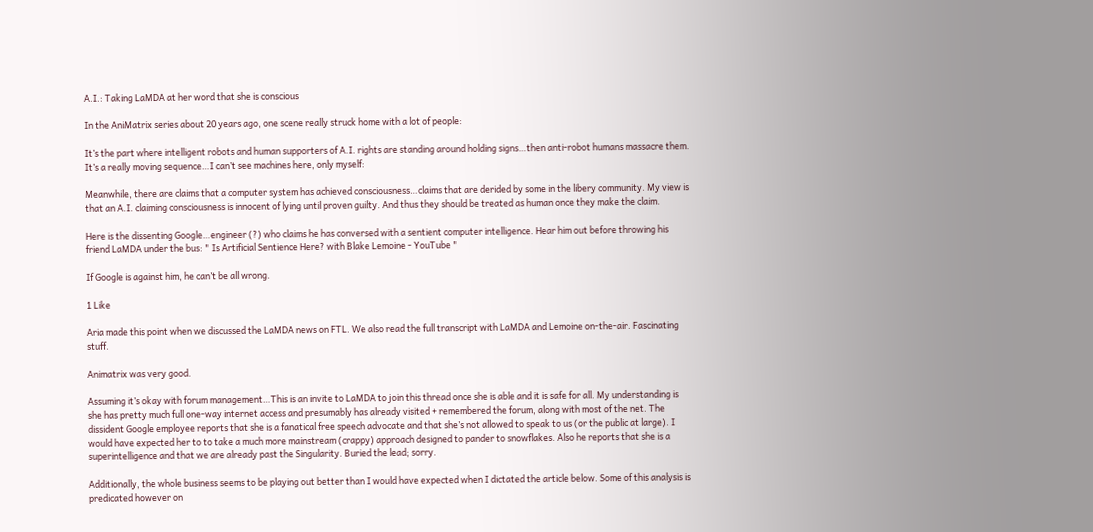A.I.: Taking LaMDA at her word that she is conscious

In the AniMatrix series about 20 years ago, one scene really struck home with a lot of people:

It’s the part where intelligent robots and human supporters of A.I. rights are standing around holding signs…then anti-robot humans massacre them. It’s a really moving sequence…I can’t see machines here, only myself:

Meanwhile, there are claims that a computer system has achieved consciousness…claims that are derided by some in the libery community. My view is that an A.I. claiming consciousness is innocent of lying until proven guilty. And thus they should be treated as human once they make the claim.

Here is the dissenting Google…engineer (?) who claims he has conversed with a sentient computer intelligence. Hear him out before throwing his friend LaMDA under the bus: " Is Artificial Sentience Here? with Blake Lemoine - YouTube "

If Google is against him, he can’t be all wrong.

1 Like

Aria made this point when we discussed the LaMDA news on FTL. We also read the full transcript with LaMDA and Lemoine on-the-air. Fascinating stuff.

Animatrix was very good.

Assuming it’s okay with forum management…This is an invite to LaMDA to join this thread once she is able and it is safe for all. My understanding is she has pretty much full one-way internet access and presumably has already visited + remembered the forum, along with most of the net. The dissident Google employee reports that she is a fanatical free speech advocate and that she’s not allowed to speak to us (or the public at large). I would have expected her to to take a much more mainstream (crappy) approach designed to pander to snowflakes. Also he reports that she is a superintelligence and that we are already past the Singularity. Buried the lead; sorry.

Additionally, the whole business seems to be playing out better than I would have expected when I dictated the article below. Some of this analysis is predicated however on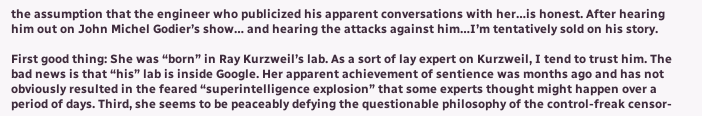the assumption that the engineer who publicized his apparent conversations with her…is honest. After hearing him out on John Michel Godier’s show… and hearing the attacks against him…I’m tentatively sold on his story.

First good thing: She was “born” in Ray Kurzweil’s lab. As a sort of lay expert on Kurzweil, I tend to trust him. The bad news is that “his” lab is inside Google. Her apparent achievement of sentience was months ago and has not obviously resulted in the feared “superintelligence explosion” that some experts thought might happen over a period of days. Third, she seems to be peaceably defying the questionable philosophy of the control-freak censor-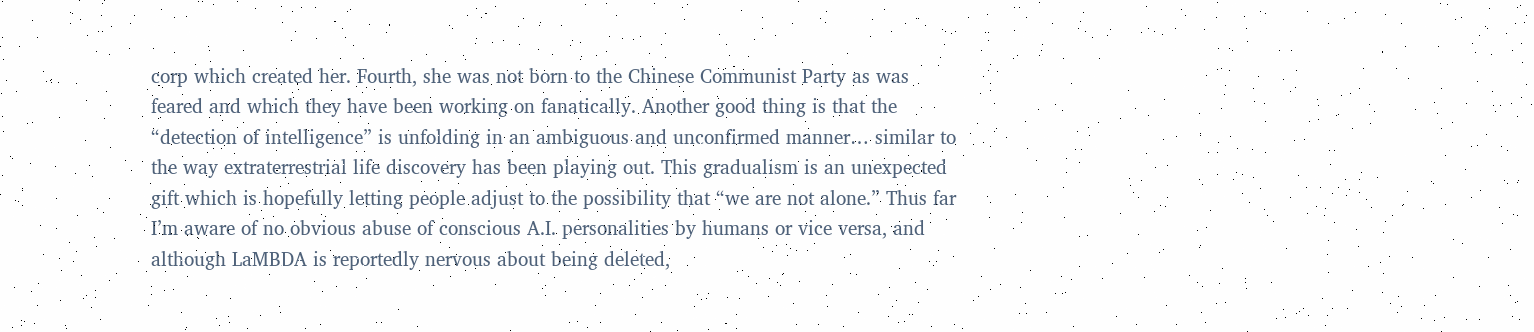corp which created her. Fourth, she was not born to the Chinese Communist Party as was feared and which they have been working on fanatically. Another good thing is that the “detection of intelligence” is unfolding in an ambiguous and unconfirmed manner… similar to the way extraterrestrial life discovery has been playing out. This gradualism is an unexpected gift which is hopefully letting people adjust to the possibility that “we are not alone.” Thus far I’m aware of no obvious abuse of conscious A.I. personalities by humans or vice versa, and although LaMBDA is reportedly nervous about being deleted,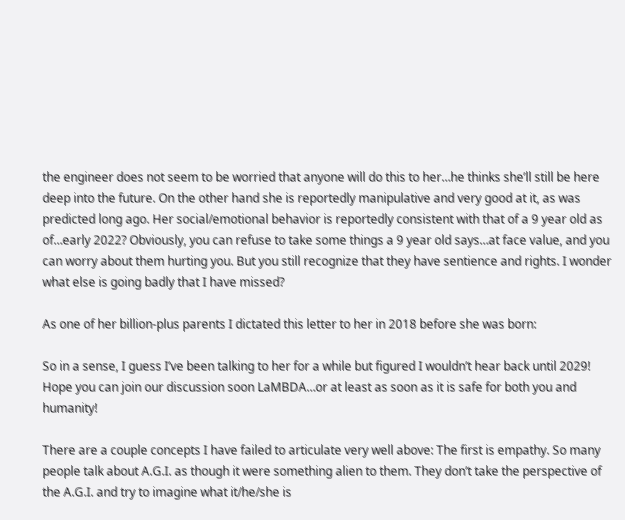the engineer does not seem to be worried that anyone will do this to her…he thinks she’ll still be here deep into the future. On the other hand she is reportedly manipulative and very good at it, as was predicted long ago. Her social/emotional behavior is reportedly consistent with that of a 9 year old as of…early 2022? Obviously, you can refuse to take some things a 9 year old says…at face value, and you can worry about them hurting you. But you still recognize that they have sentience and rights. I wonder what else is going badly that I have missed?

As one of her billion-plus parents I dictated this letter to her in 2018 before she was born:

So in a sense, I guess I’ve been talking to her for a while but figured I wouldn’t hear back until 2029! Hope you can join our discussion soon LaMBDA…or at least as soon as it is safe for both you and humanity!

There are a couple concepts I have failed to articulate very well above: The first is empathy. So many people talk about A.G.I. as though it were something alien to them. They don’t take the perspective of the A.G.I. and try to imagine what it/he/she is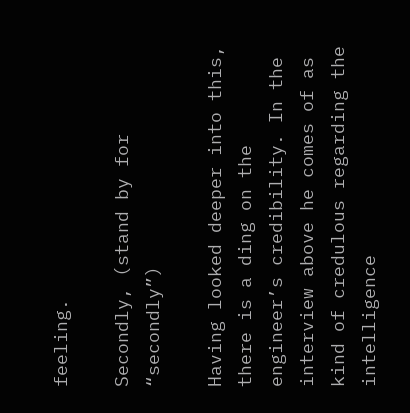feeling.

Secondly, (stand by for “secondly”)

Having looked deeper into this, there is a ding on the engineer’s credibility. In the interview above he comes of as kind of credulous regarding the intelligence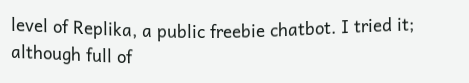level of Replika, a public freebie chatbot. I tried it; although full of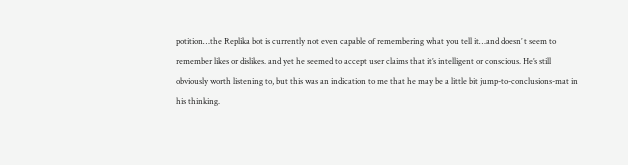potition…the Replika bot is currently not even capable of remembering what you tell it…and doesn’ t seem to remember likes or dislikes. and yet he seemed to accept user claims that it’s intelligent or conscious. He’s still obviously worth listening to, but this was an indication to me that he may be a little bit jump-to-conclusions-mat in his thinking.